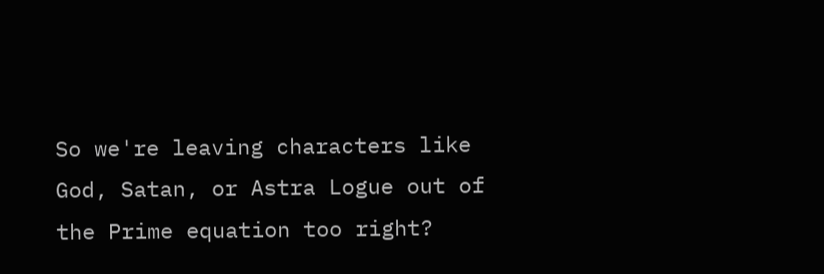So we're leaving characters like God, Satan, or Astra Logue out of the Prime equation too right?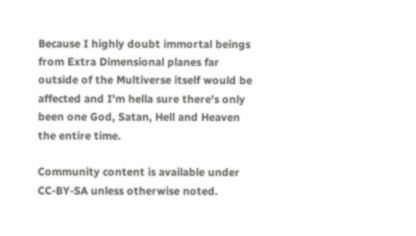Because I highly doubt immortal beings from Extra Dimensional planes far outside of the Multiverse itself would be affected and I'm hella sure there's only been one God, Satan, Hell and Heaven the entire time.

Community content is available under CC-BY-SA unless otherwise noted.